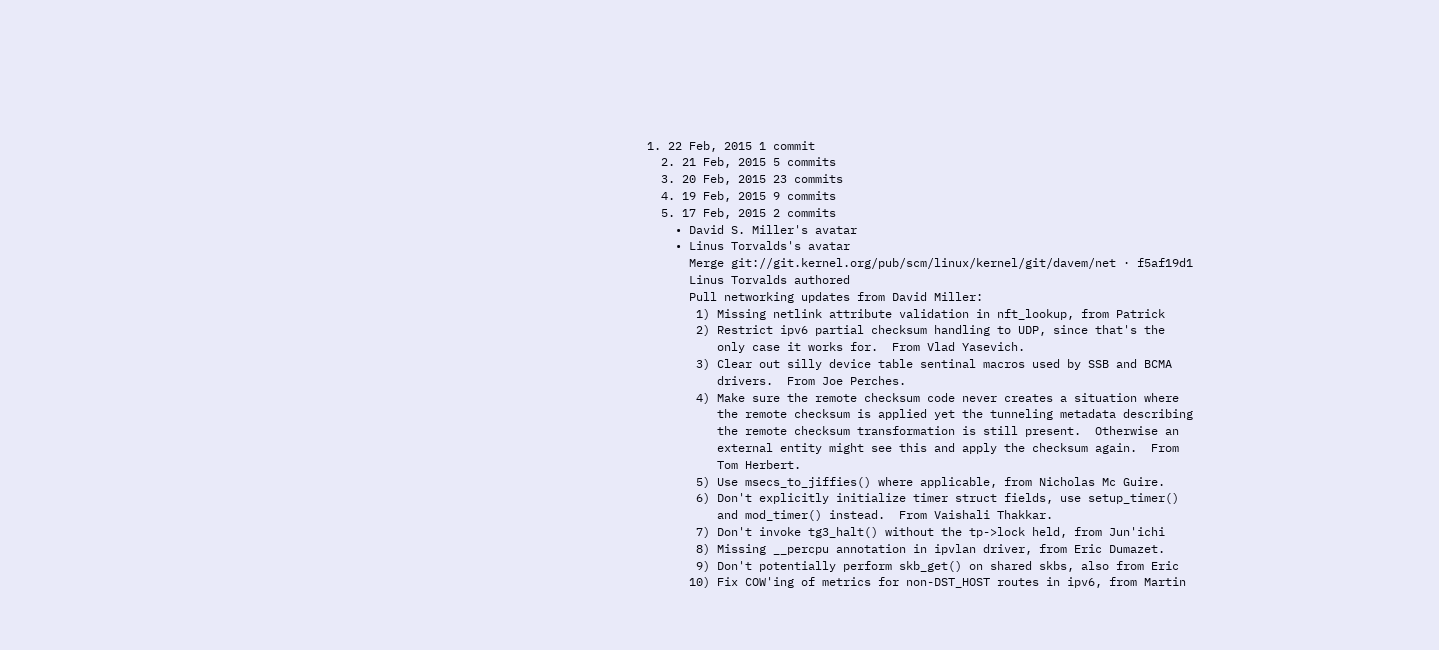1. 22 Feb, 2015 1 commit
  2. 21 Feb, 2015 5 commits
  3. 20 Feb, 2015 23 commits
  4. 19 Feb, 2015 9 commits
  5. 17 Feb, 2015 2 commits
    • David S. Miller's avatar
    • Linus Torvalds's avatar
      Merge git://git.kernel.org/pub/scm/linux/kernel/git/davem/net · f5af19d1
      Linus Torvalds authored
      Pull networking updates from David Miller:
       1) Missing netlink attribute validation in nft_lookup, from Patrick
       2) Restrict ipv6 partial checksum handling to UDP, since that's the
          only case it works for.  From Vlad Yasevich.
       3) Clear out silly device table sentinal macros used by SSB and BCMA
          drivers.  From Joe Perches.
       4) Make sure the remote checksum code never creates a situation where
          the remote checksum is applied yet the tunneling metadata describing
          the remote checksum transformation is still present.  Otherwise an
          external entity might see this and apply the checksum again.  From
          Tom Herbert.
       5) Use msecs_to_jiffies() where applicable, from Nicholas Mc Guire.
       6) Don't explicitly initialize timer struct fields, use setup_timer()
          and mod_timer() instead.  From Vaishali Thakkar.
       7) Don't invoke tg3_halt() without the tp->lock held, from Jun'ichi
       8) Missing __percpu annotation in ipvlan driver, from Eric Dumazet.
       9) Don't potentially perform skb_get() on shared skbs, also from Eric
      10) Fix COW'ing of metrics for non-DST_HOST routes in ipv6, from Martin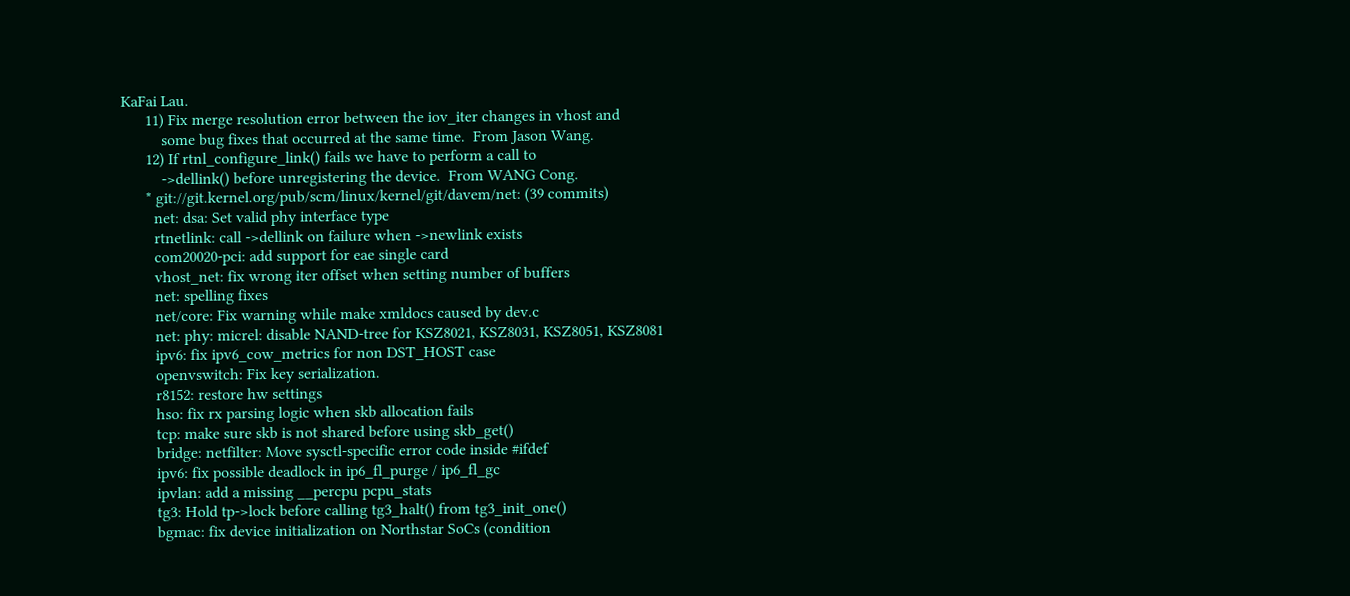KaFai Lau.
      11) Fix merge resolution error between the iov_iter changes in vhost and
          some bug fixes that occurred at the same time.  From Jason Wang.
      12) If rtnl_configure_link() fails we have to perform a call to
          ->dellink() before unregistering the device.  From WANG Cong.
      * git://git.kernel.org/pub/scm/linux/kernel/git/davem/net: (39 commits)
        net: dsa: Set valid phy interface type
        rtnetlink: call ->dellink on failure when ->newlink exists
        com20020-pci: add support for eae single card
        vhost_net: fix wrong iter offset when setting number of buffers
        net: spelling fixes
        net/core: Fix warning while make xmldocs caused by dev.c
        net: phy: micrel: disable NAND-tree for KSZ8021, KSZ8031, KSZ8051, KSZ8081
        ipv6: fix ipv6_cow_metrics for non DST_HOST case
        openvswitch: Fix key serialization.
        r8152: restore hw settings
        hso: fix rx parsing logic when skb allocation fails
        tcp: make sure skb is not shared before using skb_get()
        bridge: netfilter: Move sysctl-specific error code inside #ifdef
        ipv6: fix possible deadlock in ip6_fl_purge / ip6_fl_gc
        ipvlan: add a missing __percpu pcpu_stats
        tg3: Hold tp->lock before calling tg3_halt() from tg3_init_one()
        bgmac: fix device initialization on Northstar SoCs (condition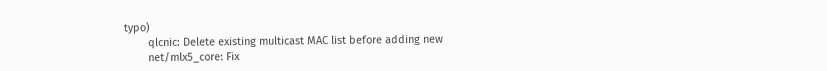typo)
        qlcnic: Delete existing multicast MAC list before adding new
        net/mlx5_core: Fix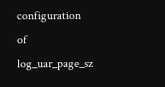configuration of log_uar_page_sz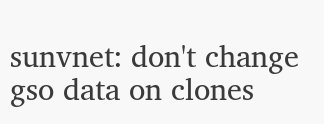sunvnet: don't change gso data on clones